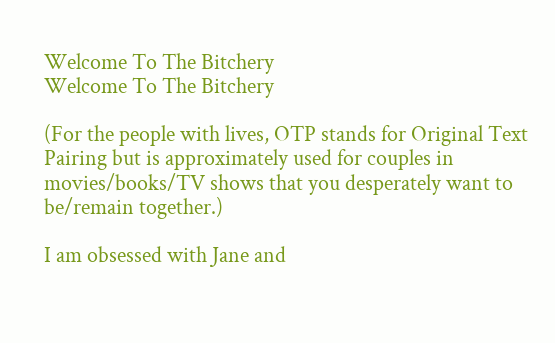Welcome To The Bitchery
Welcome To The Bitchery

(For the people with lives, OTP stands for Original Text Pairing but is approximately used for couples in movies/books/TV shows that you desperately want to be/remain together.)

I am obsessed with Jane and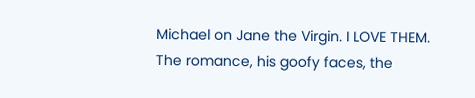Michael on Jane the Virgin. I LOVE THEM. The romance, his goofy faces, the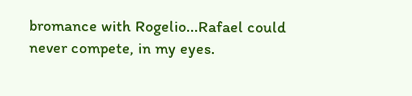bromance with Rogelio...Rafael could never compete, in my eyes.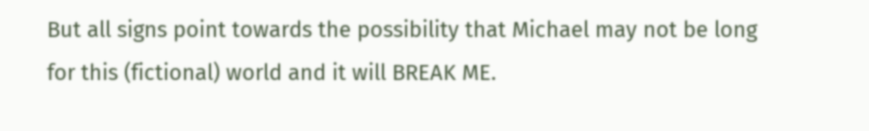But all signs point towards the possibility that Michael may not be long for this (fictional) world and it will BREAK ME.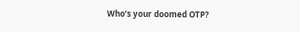Who’s your doomed OTP?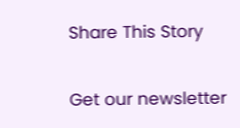Share This Story

Get our newsletter